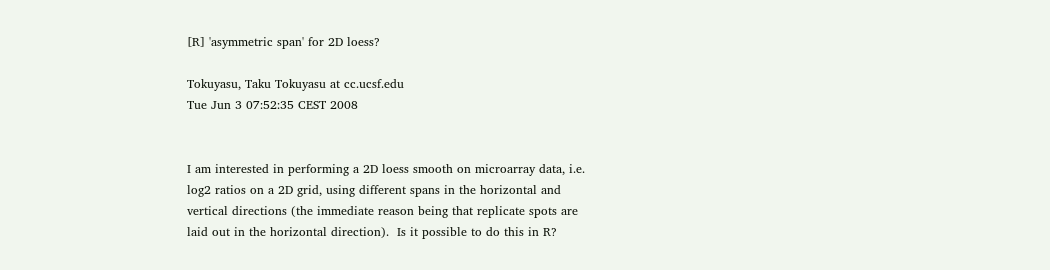[R] 'asymmetric span' for 2D loess?

Tokuyasu, Taku Tokuyasu at cc.ucsf.edu
Tue Jun 3 07:52:35 CEST 2008


I am interested in performing a 2D loess smooth on microarray data, i.e.
log2 ratios on a 2D grid, using different spans in the horizontal and
vertical directions (the immediate reason being that replicate spots are
laid out in the horizontal direction).  Is it possible to do this in R?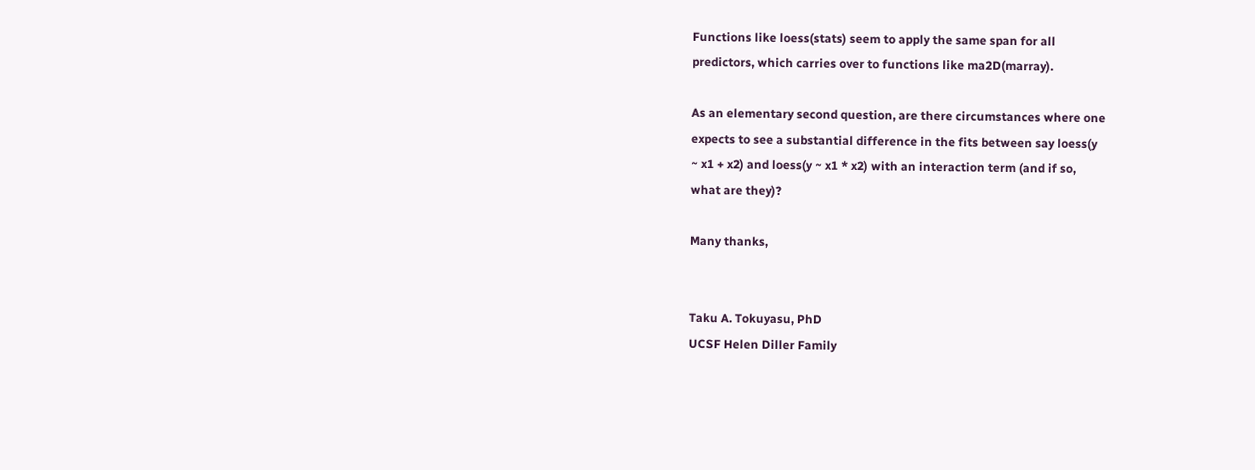Functions like loess(stats) seem to apply the same span for all
predictors, which carries over to functions like ma2D(marray).

As an elementary second question, are there circumstances where one
expects to see a substantial difference in the fits between say loess(y
~ x1 + x2) and loess(y ~ x1 * x2) with an interaction term (and if so,
what are they)?

Many thanks,


Taku A. Tokuyasu, PhD
UCSF Helen Diller Family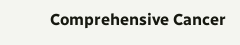Comprehensive Cancer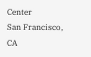Center
San Francisco, CA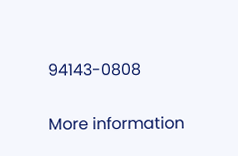94143-0808

More information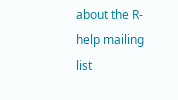about the R-help mailing list